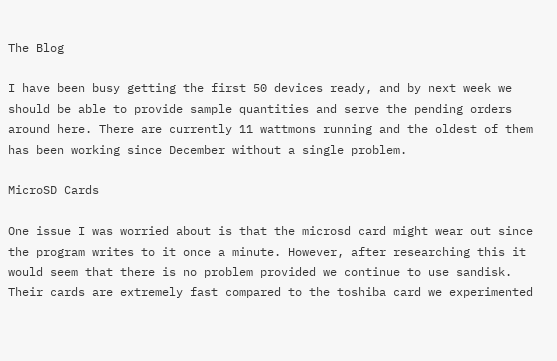The Blog

I have been busy getting the first 50 devices ready, and by next week we should be able to provide sample quantities and serve the pending orders around here. There are currently 11 wattmons running and the oldest of them has been working since December without a single problem.

MicroSD Cards

One issue I was worried about is that the microsd card might wear out since the program writes to it once a minute. However, after researching this it would seem that there is no problem provided we continue to use sandisk. Their cards are extremely fast compared to the toshiba card we experimented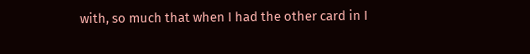with, so much that when I had the other card in I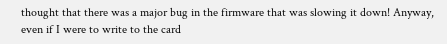thought that there was a major bug in the firmware that was slowing it down! Anyway, even if I were to write to the card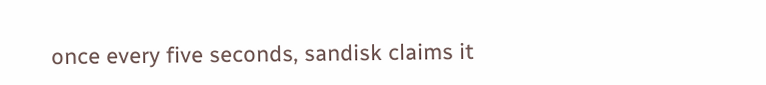once every five seconds, sandisk claims it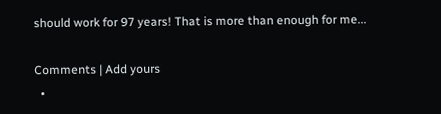should work for 97 years! That is more than enough for me...

Comments | Add yours
  •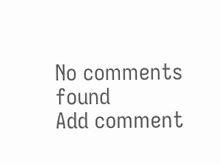No comments found
Add comment